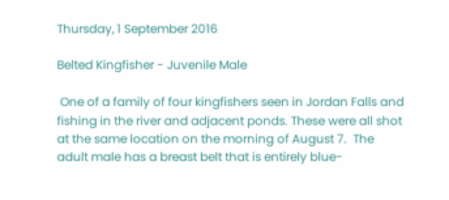Thursday, 1 September 2016

Belted Kingfisher - Juvenile Male

 One of a family of four kingfishers seen in Jordan Falls and fishing in the river and adjacent ponds. These were all shot at the same location on the morning of August 7.  The adult male has a breast belt that is entirely blue-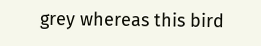grey whereas this bird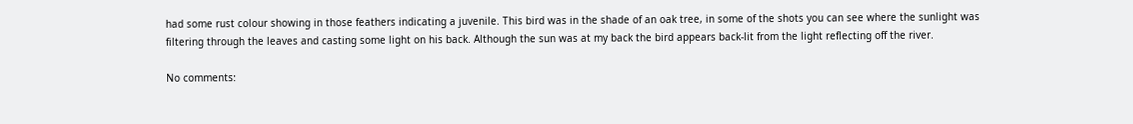had some rust colour showing in those feathers indicating a juvenile. This bird was in the shade of an oak tree, in some of the shots you can see where the sunlight was filtering through the leaves and casting some light on his back. Although the sun was at my back the bird appears back-lit from the light reflecting off the river.

No comments: